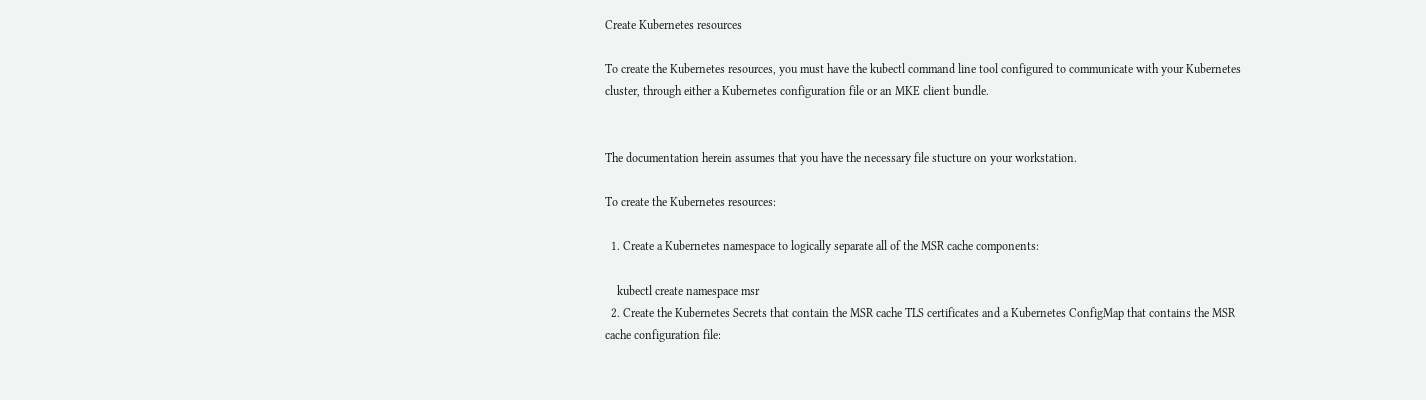Create Kubernetes resources

To create the Kubernetes resources, you must have the kubectl command line tool configured to communicate with your Kubernetes cluster, through either a Kubernetes configuration file or an MKE client bundle.


The documentation herein assumes that you have the necessary file stucture on your workstation.

To create the Kubernetes resources:

  1. Create a Kubernetes namespace to logically separate all of the MSR cache components:

    kubectl create namespace msr
  2. Create the Kubernetes Secrets that contain the MSR cache TLS certificates and a Kubernetes ConfigMap that contains the MSR cache configuration file: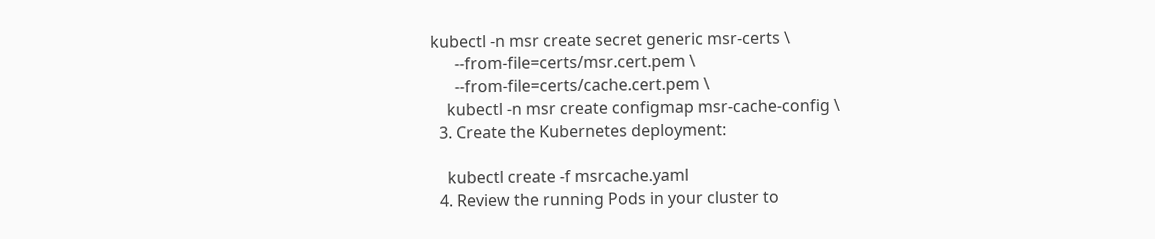kubectl -n msr create secret generic msr-certs \
      --from-file=certs/msr.cert.pem \
      --from-file=certs/cache.cert.pem \
    kubectl -n msr create configmap msr-cache-config \
  3. Create the Kubernetes deployment:

    kubectl create -f msrcache.yaml
  4. Review the running Pods in your cluster to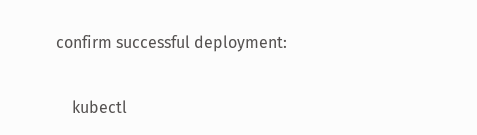confirm successful deployment:

    kubectl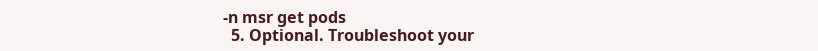-n msr get pods
  5. Optional. Troubleshoot your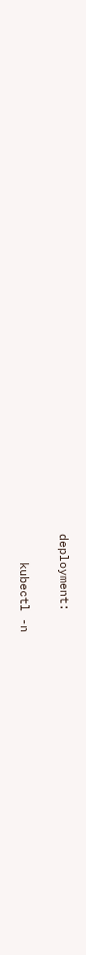deployment:

    kubectl -n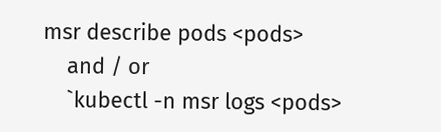msr describe pods <pods>
    and / or
    `kubectl -n msr logs <pods>